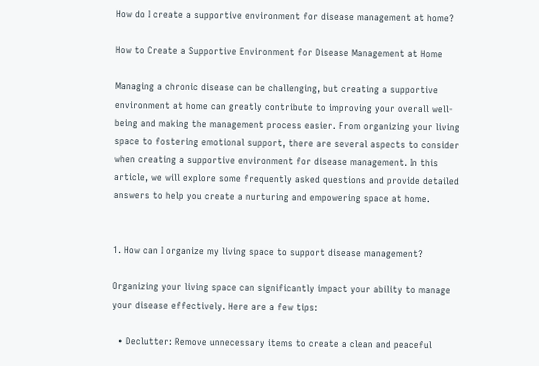How do I create a supportive environment for disease management at home?

How to Create a Supportive Environment for Disease Management at Home

Managing a chronic disease can be challenging, but creating a supportive environment at home can greatly contribute to improving your overall well-being and making the management process easier. From organizing your living space to fostering emotional support, there are several aspects to consider when creating a supportive environment for disease management. In this article, we will explore some frequently asked questions and provide detailed answers to help you create a nurturing and empowering space at home.


1. How can I organize my living space to support disease management?

Organizing your living space can significantly impact your ability to manage your disease effectively. Here are a few tips:

  • Declutter: Remove unnecessary items to create a clean and peaceful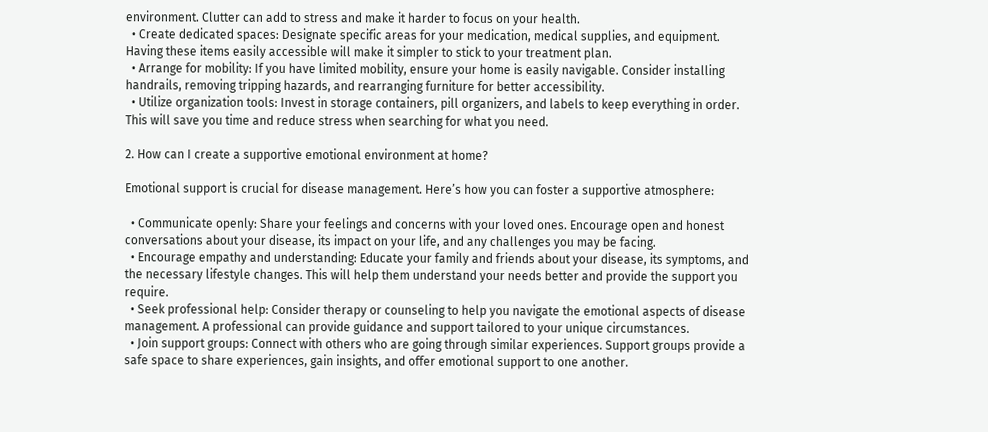environment. Clutter can add to stress and make it harder to focus on your health.
  • Create dedicated spaces: Designate specific areas for your medication, medical supplies, and equipment. Having these items easily accessible will make it simpler to stick to your treatment plan.
  • Arrange for mobility: If you have limited mobility, ensure your home is easily navigable. Consider installing handrails, removing tripping hazards, and rearranging furniture for better accessibility.
  • Utilize organization tools: Invest in storage containers, pill organizers, and labels to keep everything in order. This will save you time and reduce stress when searching for what you need.

2. How can I create a supportive emotional environment at home?

Emotional support is crucial for disease management. Here’s how you can foster a supportive atmosphere:

  • Communicate openly: Share your feelings and concerns with your loved ones. Encourage open and honest conversations about your disease, its impact on your life, and any challenges you may be facing.
  • Encourage empathy and understanding: Educate your family and friends about your disease, its symptoms, and the necessary lifestyle changes. This will help them understand your needs better and provide the support you require.
  • Seek professional help: Consider therapy or counseling to help you navigate the emotional aspects of disease management. A professional can provide guidance and support tailored to your unique circumstances.
  • Join support groups: Connect with others who are going through similar experiences. Support groups provide a safe space to share experiences, gain insights, and offer emotional support to one another.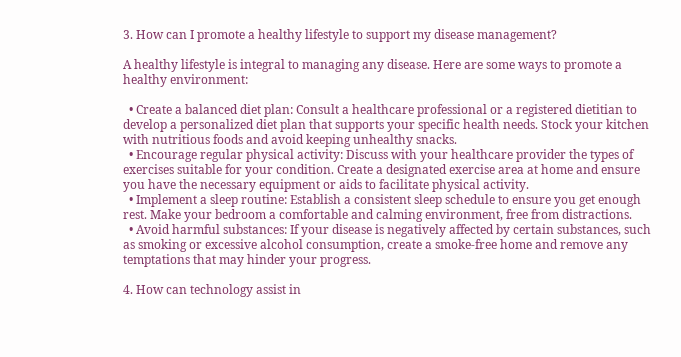3. How can I promote a healthy lifestyle to support my disease management?

A healthy lifestyle is integral to managing any disease. Here are some ways to promote a healthy environment:

  • Create a balanced diet plan: Consult a healthcare professional or a registered dietitian to develop a personalized diet plan that supports your specific health needs. Stock your kitchen with nutritious foods and avoid keeping unhealthy snacks.
  • Encourage regular physical activity: Discuss with your healthcare provider the types of exercises suitable for your condition. Create a designated exercise area at home and ensure you have the necessary equipment or aids to facilitate physical activity.
  • Implement a sleep routine: Establish a consistent sleep schedule to ensure you get enough rest. Make your bedroom a comfortable and calming environment, free from distractions.
  • Avoid harmful substances: If your disease is negatively affected by certain substances, such as smoking or excessive alcohol consumption, create a smoke-free home and remove any temptations that may hinder your progress.

4. How can technology assist in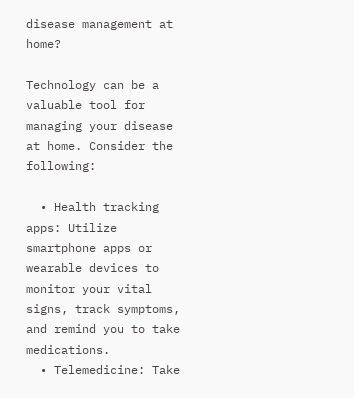disease management at home?

Technology can be a valuable tool for managing your disease at home. Consider the following:

  • Health tracking apps: Utilize smartphone apps or wearable devices to monitor your vital signs, track symptoms, and remind you to take medications.
  • Telemedicine: Take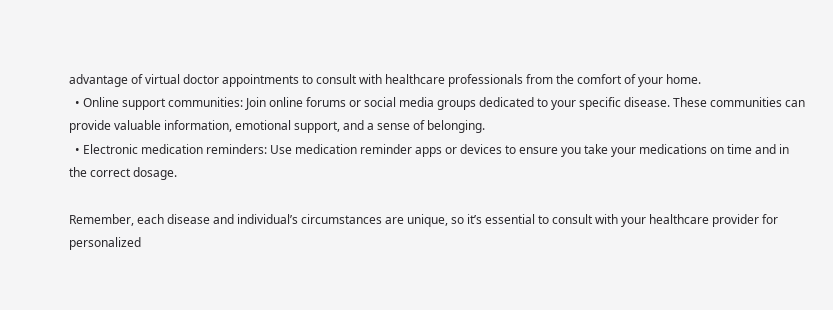advantage of virtual doctor appointments to consult with healthcare professionals from the comfort of your home.
  • Online support communities: Join online forums or social media groups dedicated to your specific disease. These communities can provide valuable information, emotional support, and a sense of belonging.
  • Electronic medication reminders: Use medication reminder apps or devices to ensure you take your medications on time and in the correct dosage.

Remember, each disease and individual’s circumstances are unique, so it’s essential to consult with your healthcare provider for personalized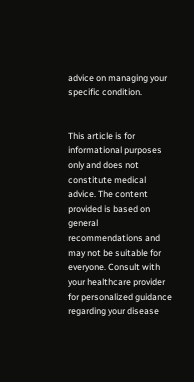advice on managing your specific condition.


This article is for informational purposes only and does not constitute medical advice. The content provided is based on general recommendations and may not be suitable for everyone. Consult with your healthcare provider for personalized guidance regarding your disease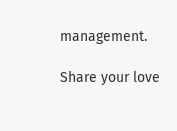management.

Share your love